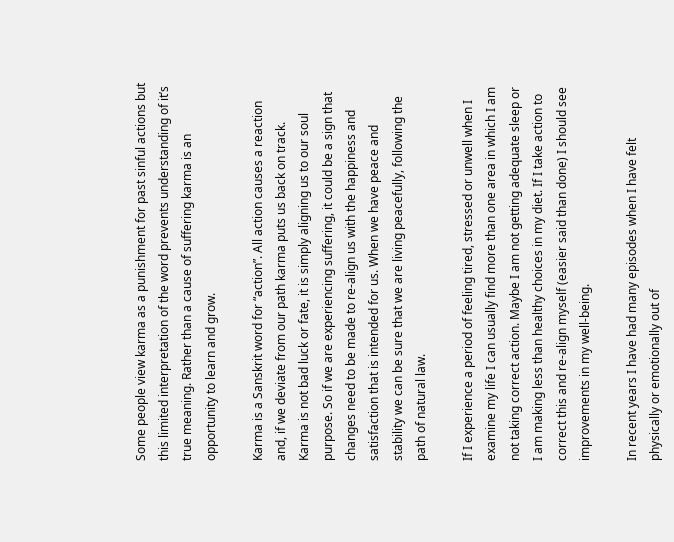Some people view karma as a punishment for past sinful actions but this limited interpretation of the word prevents understanding of it’s true meaning. Rather than a cause of suffering karma is an opportunity to learn and grow.

Karma is a Sanskrit word for “action”. All action causes a reaction and, if we deviate from our path karma puts us back on track. Karma is not bad luck or fate, it is simply aligning us to our soul purpose. So if we are experiencing suffering, it could be a sign that changes need to be made to re-align us with the happiness and satisfaction that is intended for us. When we have peace and stability we can be sure that we are living peacefully, following the path of natural law.

If I experience a period of feeling tired, stressed or unwell when I examine my life I can usually find more than one area in which I am not taking correct action. Maybe I am not getting adequate sleep or I am making less than healthy choices in my diet. If I take action to correct this and re-align myself (easier said than done) I should see improvements in my well-being.

In recent years I have had many episodes when I have felt physically or emotionally out of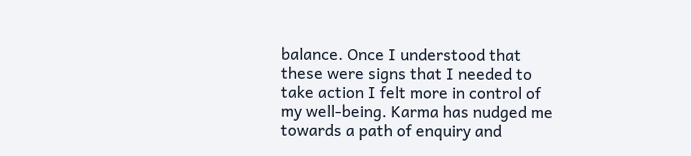balance. Once I understood that these were signs that I needed to take action I felt more in control of my well-being. Karma has nudged me towards a path of enquiry and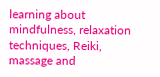learning about mindfulness, relaxation techniques, Reiki, massage and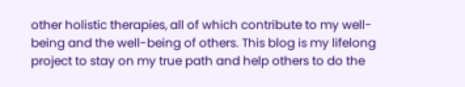other holistic therapies, all of which contribute to my well-being and the well-being of others. This blog is my lifelong project to stay on my true path and help others to do the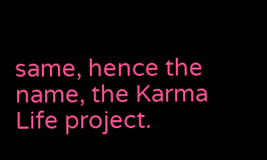same, hence the name, the Karma Life project.